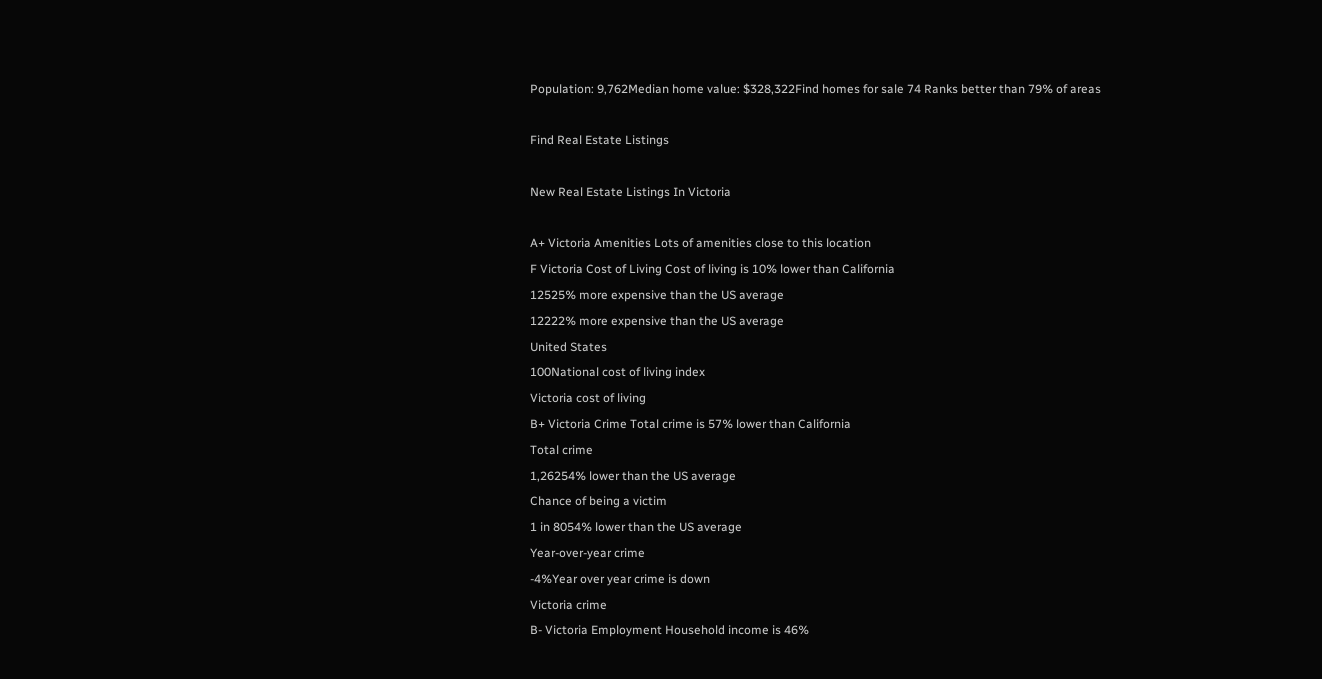Population: 9,762Median home value: $328,322Find homes for sale 74 Ranks better than 79% of areas

Find Real Estate Listings

New Real Estate Listings In Victoria

A+ Victoria Amenities Lots of amenities close to this location
F Victoria Cost of Living Cost of living is 10% lower than California
12525% more expensive than the US average
12222% more expensive than the US average
United States
100National cost of living index
Victoria cost of living
B+ Victoria Crime Total crime is 57% lower than California
Total crime
1,26254% lower than the US average
Chance of being a victim
1 in 8054% lower than the US average
Year-over-year crime
-4%Year over year crime is down
Victoria crime
B- Victoria Employment Household income is 46%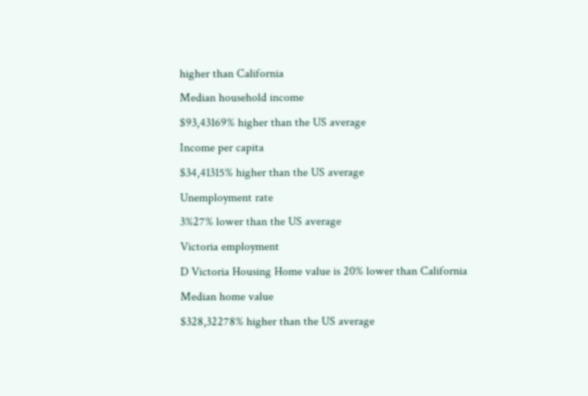higher than California
Median household income
$93,43169% higher than the US average
Income per capita
$34,41315% higher than the US average
Unemployment rate
3%27% lower than the US average
Victoria employment
D Victoria Housing Home value is 20% lower than California
Median home value
$328,32278% higher than the US average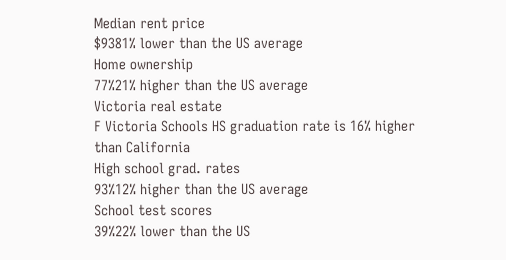Median rent price
$9381% lower than the US average
Home ownership
77%21% higher than the US average
Victoria real estate
F Victoria Schools HS graduation rate is 16% higher than California
High school grad. rates
93%12% higher than the US average
School test scores
39%22% lower than the US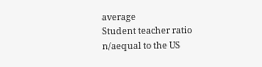average
Student teacher ratio
n/aequal to the US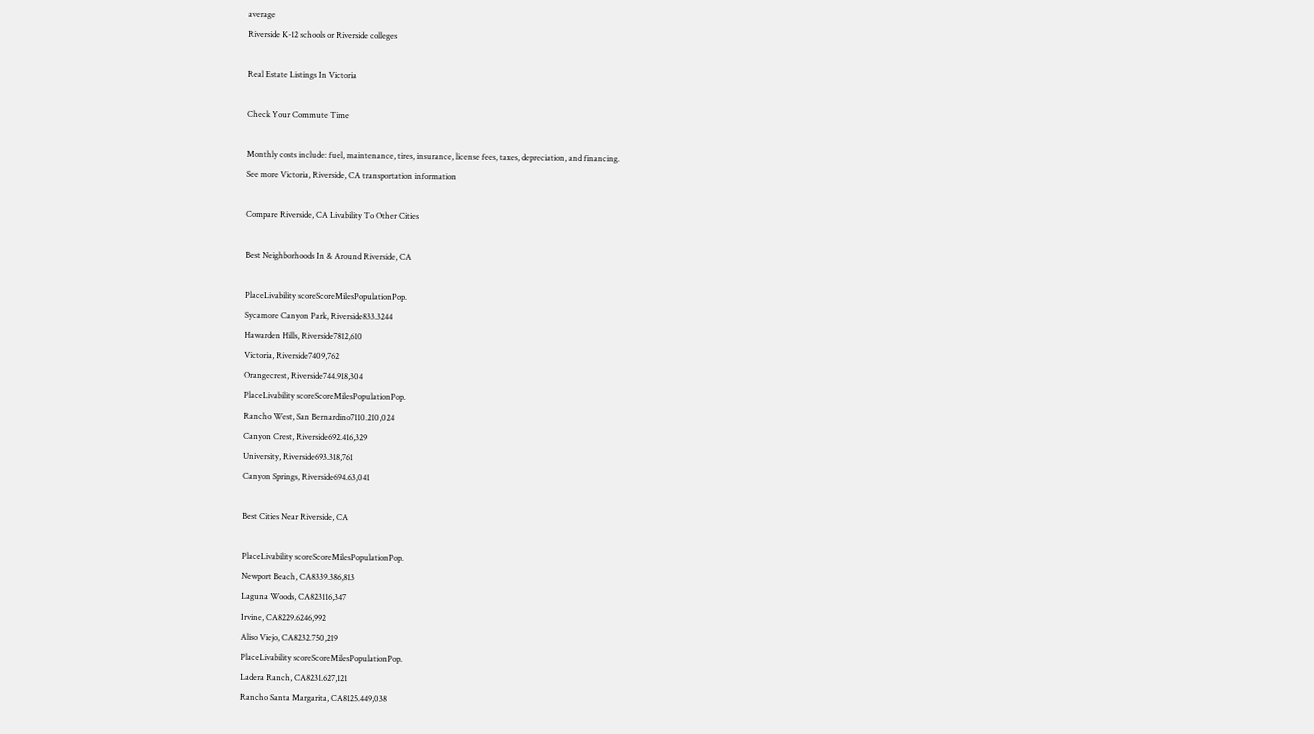average
Riverside K-12 schools or Riverside colleges

Real Estate Listings In Victoria

Check Your Commute Time

Monthly costs include: fuel, maintenance, tires, insurance, license fees, taxes, depreciation, and financing.
See more Victoria, Riverside, CA transportation information

Compare Riverside, CA Livability To Other Cities

Best Neighborhoods In & Around Riverside, CA

PlaceLivability scoreScoreMilesPopulationPop.
Sycamore Canyon Park, Riverside833.3244
Hawarden Hills, Riverside7812,610
Victoria, Riverside7409,762
Orangecrest, Riverside744.918,304
PlaceLivability scoreScoreMilesPopulationPop.
Rancho West, San Bernardino7110.210,024
Canyon Crest, Riverside692.416,329
University, Riverside693.318,761
Canyon Springs, Riverside694.63,041

Best Cities Near Riverside, CA

PlaceLivability scoreScoreMilesPopulationPop.
Newport Beach, CA8339.386,813
Laguna Woods, CA823116,347
Irvine, CA8229.6246,992
Aliso Viejo, CA8232.750,219
PlaceLivability scoreScoreMilesPopulationPop.
Ladera Ranch, CA8231.627,121
Rancho Santa Margarita, CA8125.449,038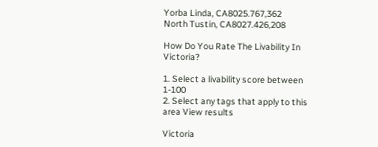Yorba Linda, CA8025.767,362
North Tustin, CA8027.426,208

How Do You Rate The Livability In Victoria?

1. Select a livability score between 1-100
2. Select any tags that apply to this area View results

Victoria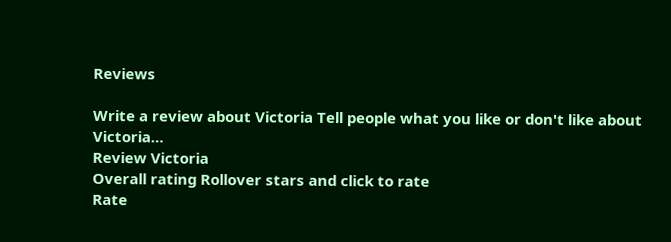Reviews

Write a review about Victoria Tell people what you like or don't like about Victoria…
Review Victoria
Overall rating Rollover stars and click to rate
Rate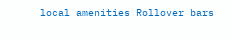local amenities Rollover bars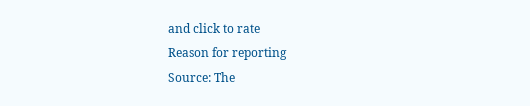and click to rate
Reason for reporting
Source: The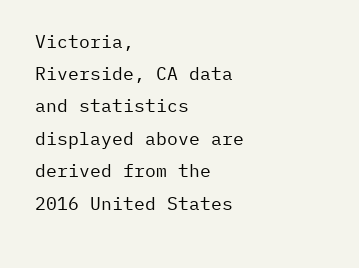Victoria, Riverside, CA data and statistics displayed above are derived from the 2016 United States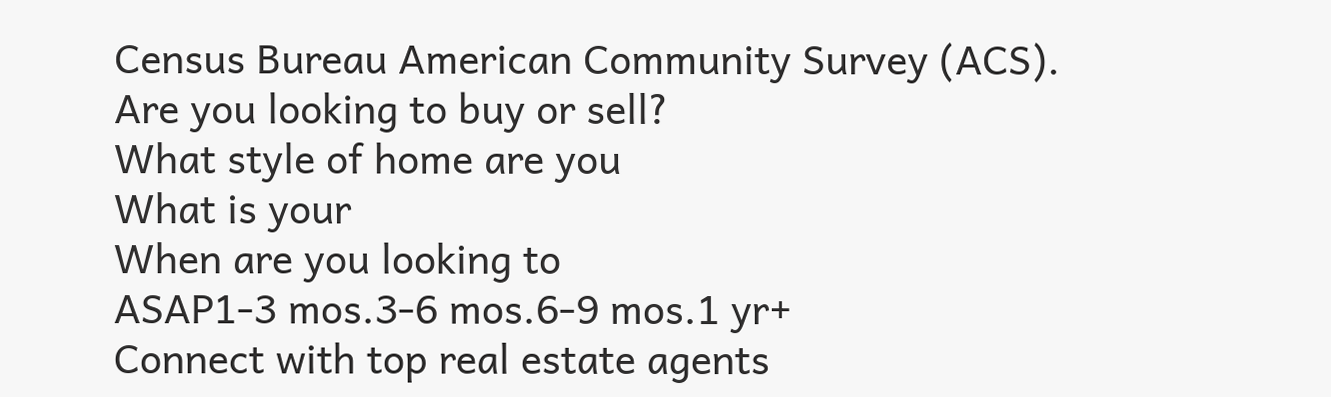Census Bureau American Community Survey (ACS).
Are you looking to buy or sell?
What style of home are you
What is your
When are you looking to
ASAP1-3 mos.3-6 mos.6-9 mos.1 yr+
Connect with top real estate agents